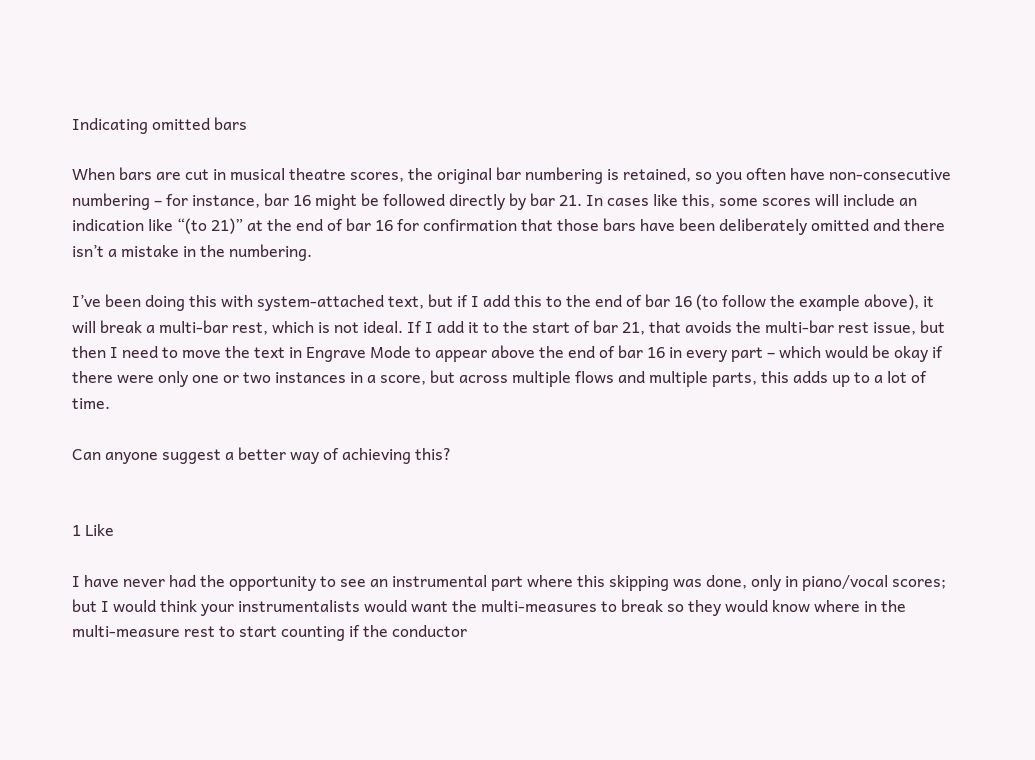Indicating omitted bars

When bars are cut in musical theatre scores, the original bar numbering is retained, so you often have non-consecutive numbering – for instance, bar 16 might be followed directly by bar 21. In cases like this, some scores will include an indication like “(to 21)” at the end of bar 16 for confirmation that those bars have been deliberately omitted and there isn’t a mistake in the numbering.

I’ve been doing this with system-attached text, but if I add this to the end of bar 16 (to follow the example above), it will break a multi-bar rest, which is not ideal. If I add it to the start of bar 21, that avoids the multi-bar rest issue, but then I need to move the text in Engrave Mode to appear above the end of bar 16 in every part – which would be okay if there were only one or two instances in a score, but across multiple flows and multiple parts, this adds up to a lot of time.

Can anyone suggest a better way of achieving this?


1 Like

I have never had the opportunity to see an instrumental part where this skipping was done, only in piano/vocal scores; but I would think your instrumentalists would want the multi-measures to break so they would know where in the multi-measure rest to start counting if the conductor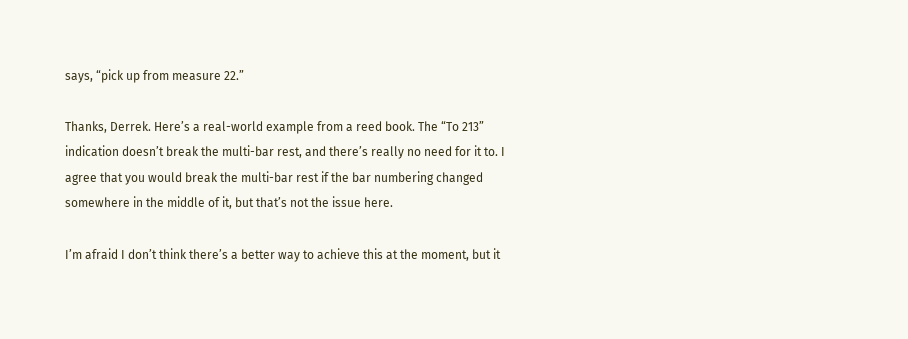says, “pick up from measure 22.”

Thanks, Derrek. Here’s a real-world example from a reed book. The “To 213” indication doesn’t break the multi-bar rest, and there’s really no need for it to. I agree that you would break the multi-bar rest if the bar numbering changed somewhere in the middle of it, but that’s not the issue here.

I’m afraid I don’t think there’s a better way to achieve this at the moment, but it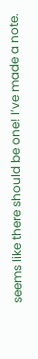seems like there should be one! I’ve made a note.